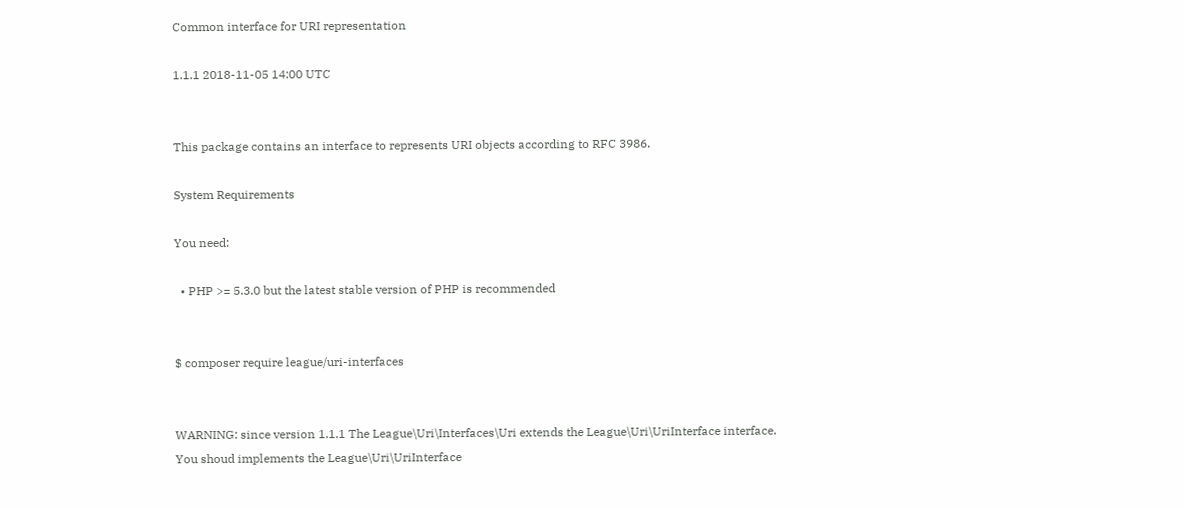Common interface for URI representation

1.1.1 2018-11-05 14:00 UTC


This package contains an interface to represents URI objects according to RFC 3986.

System Requirements

You need:

  • PHP >= 5.3.0 but the latest stable version of PHP is recommended


$ composer require league/uri-interfaces


WARNING: since version 1.1.1 The League\Uri\Interfaces\Uri extends the League\Uri\UriInterface interface.
You shoud implements the League\Uri\UriInterface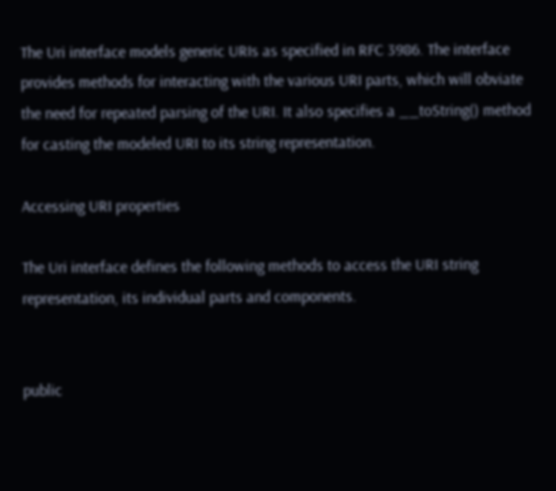The Uri interface models generic URIs as specified in RFC 3986. The interface provides methods for interacting with the various URI parts, which will obviate the need for repeated parsing of the URI. It also specifies a __toString() method for casting the modeled URI to its string representation.

Accessing URI properties

The Uri interface defines the following methods to access the URI string representation, its individual parts and components.


public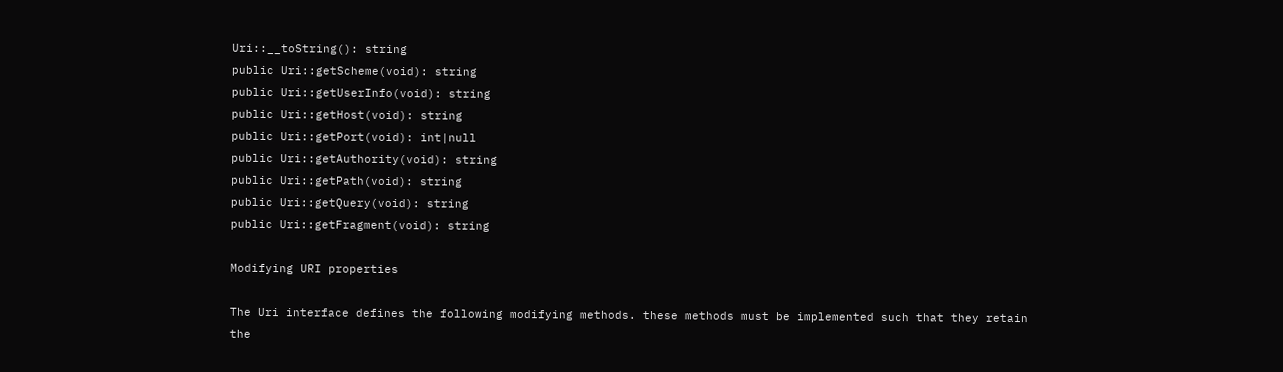Uri::__toString(): string
public Uri::getScheme(void): string
public Uri::getUserInfo(void): string
public Uri::getHost(void): string
public Uri::getPort(void): int|null
public Uri::getAuthority(void): string
public Uri::getPath(void): string
public Uri::getQuery(void): string
public Uri::getFragment(void): string

Modifying URI properties

The Uri interface defines the following modifying methods. these methods must be implemented such that they retain the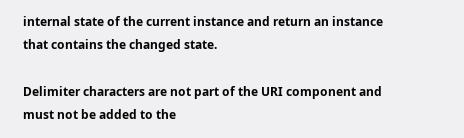internal state of the current instance and return an instance that contains the changed state.

Delimiter characters are not part of the URI component and must not be added to the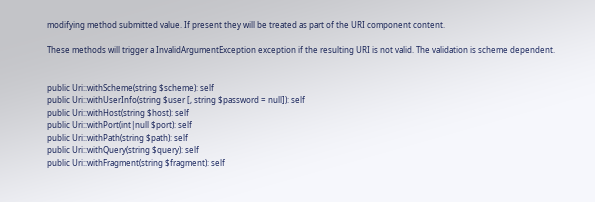modifying method submitted value. If present they will be treated as part of the URI component content.

These methods will trigger a InvalidArgumentException exception if the resulting URI is not valid. The validation is scheme dependent.


public Uri::withScheme(string $scheme): self
public Uri::withUserInfo(string $user [, string $password = null]): self
public Uri::withHost(string $host): self
public Uri::withPort(int|null $port): self
public Uri::withPath(string $path): self
public Uri::withQuery(string $query): self
public Uri::withFragment(string $fragment): self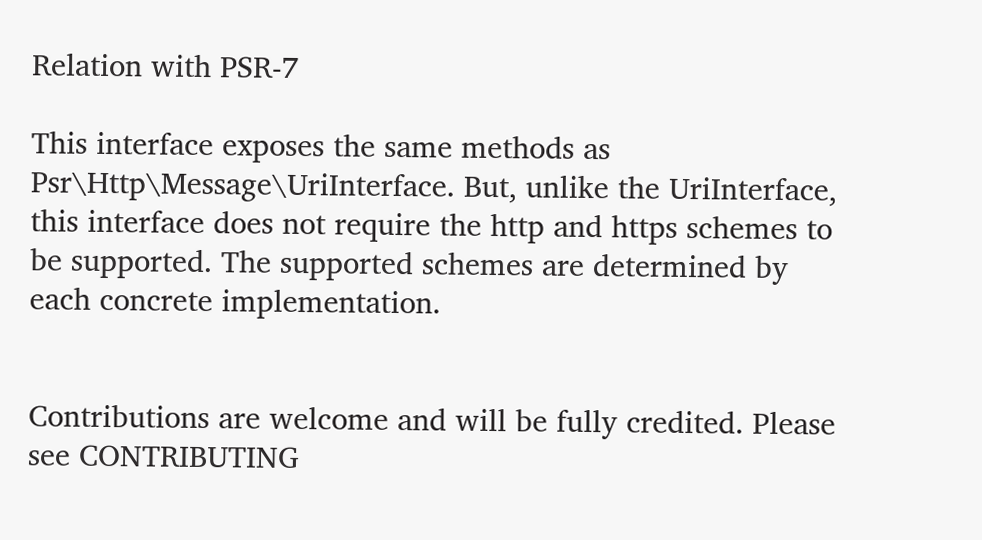Relation with PSR-7

This interface exposes the same methods as Psr\Http\Message\UriInterface. But, unlike the UriInterface, this interface does not require the http and https schemes to be supported. The supported schemes are determined by each concrete implementation.


Contributions are welcome and will be fully credited. Please see CONTRIBUTING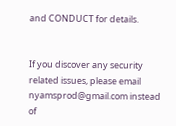and CONDUCT for details.


If you discover any security related issues, please email nyamsprod@gmail.com instead of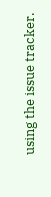using the issue tracker.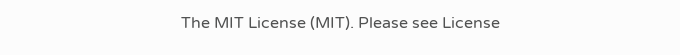The MIT License (MIT). Please see License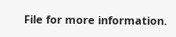File for more information.